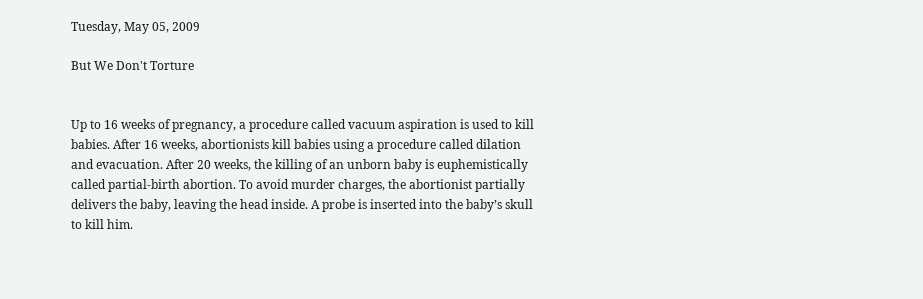Tuesday, May 05, 2009

But We Don't Torture


Up to 16 weeks of pregnancy, a procedure called vacuum aspiration is used to kill babies. After 16 weeks, abortionists kill babies using a procedure called dilation and evacuation. After 20 weeks, the killing of an unborn baby is euphemistically called partial-birth abortion. To avoid murder charges, the abortionist partially delivers the baby, leaving the head inside. A probe is inserted into the baby’s skull to kill him.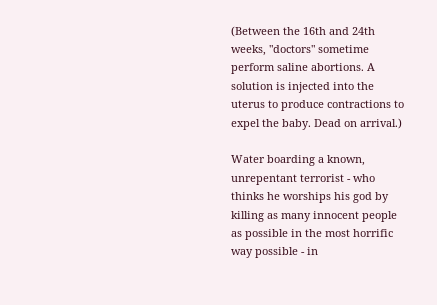(Between the 16th and 24th weeks, "doctors" sometime perform saline abortions. A solution is injected into the uterus to produce contractions to expel the baby. Dead on arrival.)

Water boarding a known, unrepentant terrorist - who thinks he worships his god by killing as many innocent people as possible in the most horrific way possible - in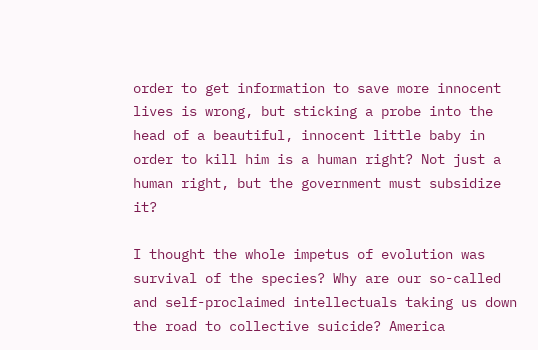order to get information to save more innocent lives is wrong, but sticking a probe into the head of a beautiful, innocent little baby in order to kill him is a human right? Not just a human right, but the government must subsidize it?

I thought the whole impetus of evolution was survival of the species? Why are our so-called and self-proclaimed intellectuals taking us down the road to collective suicide? America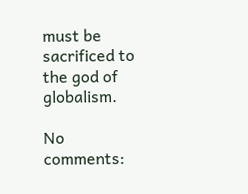must be sacrificed to the god of globalism.

No comments: